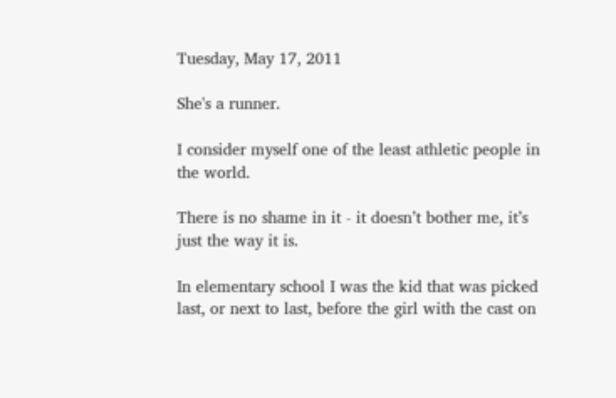Tuesday, May 17, 2011

She's a runner.

I consider myself one of the least athletic people in the world.

There is no shame in it - it doesn’t bother me, it’s just the way it is.

In elementary school I was the kid that was picked last, or next to last, before the girl with the cast on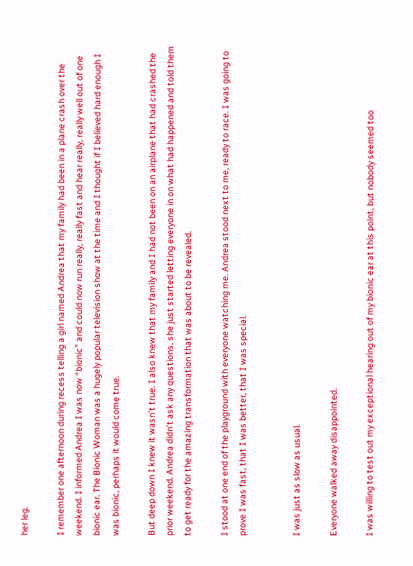her leg.

I remember one afternoon during recess telling a girl named Andrea that my family had been in a plane crash over the weekend. I informed Andrea I was now “bionic” and could now run really, really fast and hear really, really well out of one bionic ear. The Bionic Woman was a hugely popular television show at the time and I thought if I believed hard enough I was bionic, perhaps it would come true.

But deep down I knew it wasn’t true. I also knew that my family and I had not been on an airplane that had crashed the prior weekend. Andrea didn’t ask any questions, she just started letting everyone in on what had happened and told them to get ready for the amazing transformation that was about to be revealed.

I stood at one end of the playground with everyone watching me. Andrea stood next to me, ready to race. I was going to prove I was fast, that I was better, that I was special.


I was just as slow as usual.

Everyone walked away disappointed.

I was willing to test out my exceptional hearing out of my bionic ear at this point, but nobody seemed too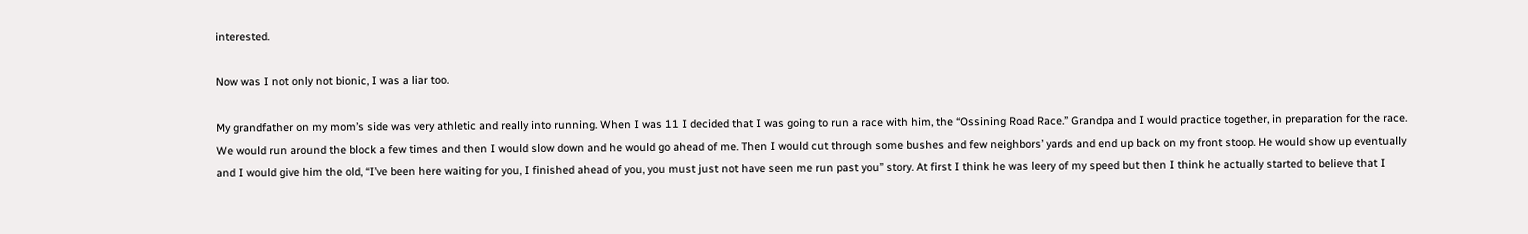interested.

Now was I not only not bionic, I was a liar too.

My grandfather on my mom’s side was very athletic and really into running. When I was 11 I decided that I was going to run a race with him, the “Ossining Road Race.” Grandpa and I would practice together, in preparation for the race. We would run around the block a few times and then I would slow down and he would go ahead of me. Then I would cut through some bushes and few neighbors’ yards and end up back on my front stoop. He would show up eventually and I would give him the old, “I’ve been here waiting for you, I finished ahead of you, you must just not have seen me run past you” story. At first I think he was leery of my speed but then I think he actually started to believe that I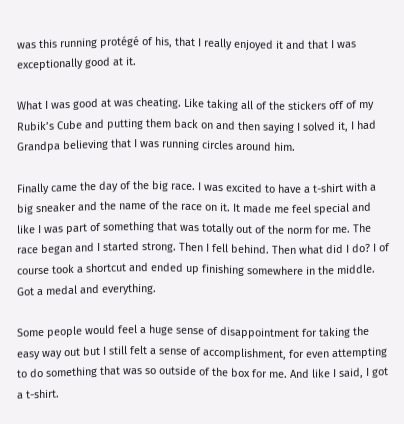was this running protégé of his, that I really enjoyed it and that I was exceptionally good at it.

What I was good at was cheating. Like taking all of the stickers off of my Rubik’s Cube and putting them back on and then saying I solved it, I had Grandpa believing that I was running circles around him.

Finally came the day of the big race. I was excited to have a t-shirt with a big sneaker and the name of the race on it. It made me feel special and like I was part of something that was totally out of the norm for me. The race began and I started strong. Then I fell behind. Then what did I do? I of course took a shortcut and ended up finishing somewhere in the middle. Got a medal and everything.

Some people would feel a huge sense of disappointment for taking the easy way out but I still felt a sense of accomplishment, for even attempting to do something that was so outside of the box for me. And like I said, I got a t-shirt.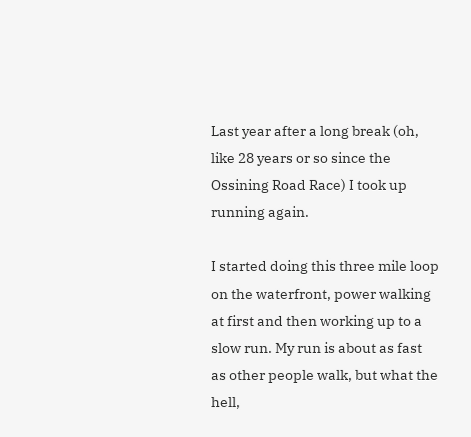Last year after a long break (oh, like 28 years or so since the Ossining Road Race) I took up running again.

I started doing this three mile loop on the waterfront, power walking at first and then working up to a slow run. My run is about as fast as other people walk, but what the hell,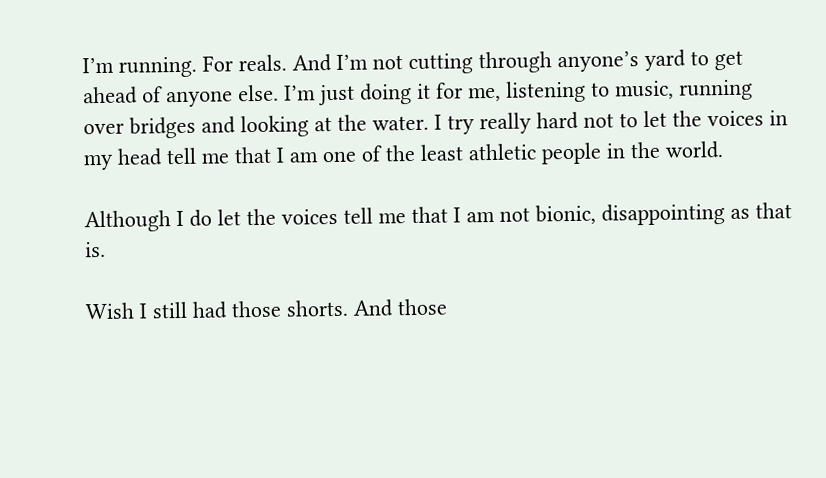I’m running. For reals. And I’m not cutting through anyone’s yard to get ahead of anyone else. I’m just doing it for me, listening to music, running over bridges and looking at the water. I try really hard not to let the voices in my head tell me that I am one of the least athletic people in the world.

Although I do let the voices tell me that I am not bionic, disappointing as that is.

Wish I still had those shorts. And those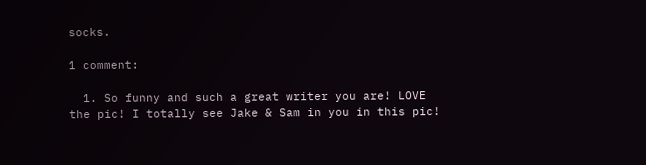socks.

1 comment:

  1. So funny and such a great writer you are! LOVE the pic! I totally see Jake & Sam in you in this pic!